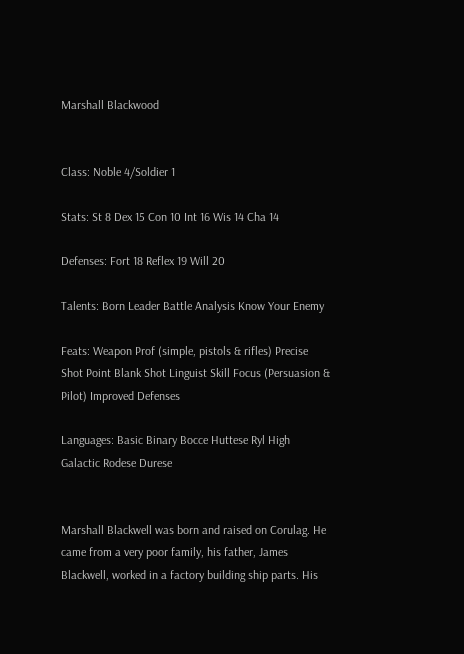Marshall Blackwood


Class: Noble 4/Soldier 1

Stats: St 8 Dex 15 Con 10 Int 16 Wis 14 Cha 14

Defenses: Fort 18 Reflex 19 Will 20

Talents: Born Leader Battle Analysis Know Your Enemy

Feats: Weapon Prof (simple, pistols & rifles) Precise Shot Point Blank Shot Linguist Skill Focus (Persuasion & Pilot) Improved Defenses

Languages: Basic Binary Bocce Huttese Ryl High Galactic Rodese Durese


Marshall Blackwell was born and raised on Corulag. He came from a very poor family, his father, James Blackwell, worked in a factory building ship parts. His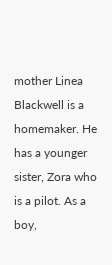mother Linea Blackwell is a homemaker. He has a younger sister, Zora who is a pilot. As a boy,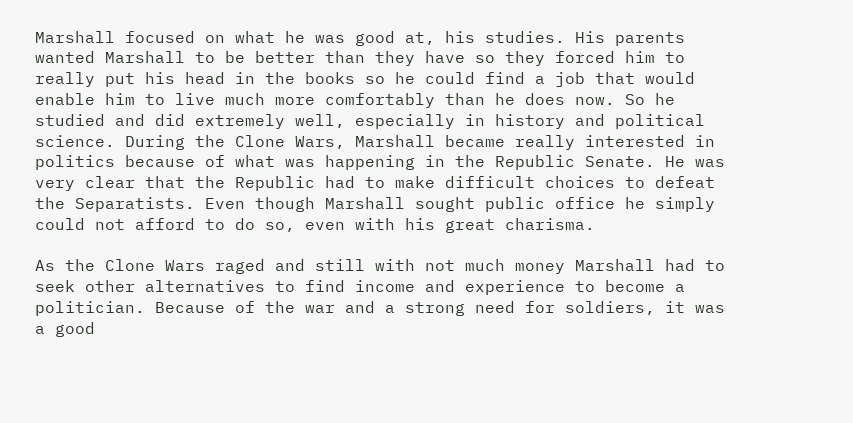Marshall focused on what he was good at, his studies. His parents wanted Marshall to be better than they have so they forced him to really put his head in the books so he could find a job that would enable him to live much more comfortably than he does now. So he studied and did extremely well, especially in history and political science. During the Clone Wars, Marshall became really interested in politics because of what was happening in the Republic Senate. He was very clear that the Republic had to make difficult choices to defeat the Separatists. Even though Marshall sought public office he simply could not afford to do so, even with his great charisma.

As the Clone Wars raged and still with not much money Marshall had to seek other alternatives to find income and experience to become a politician. Because of the war and a strong need for soldiers, it was a good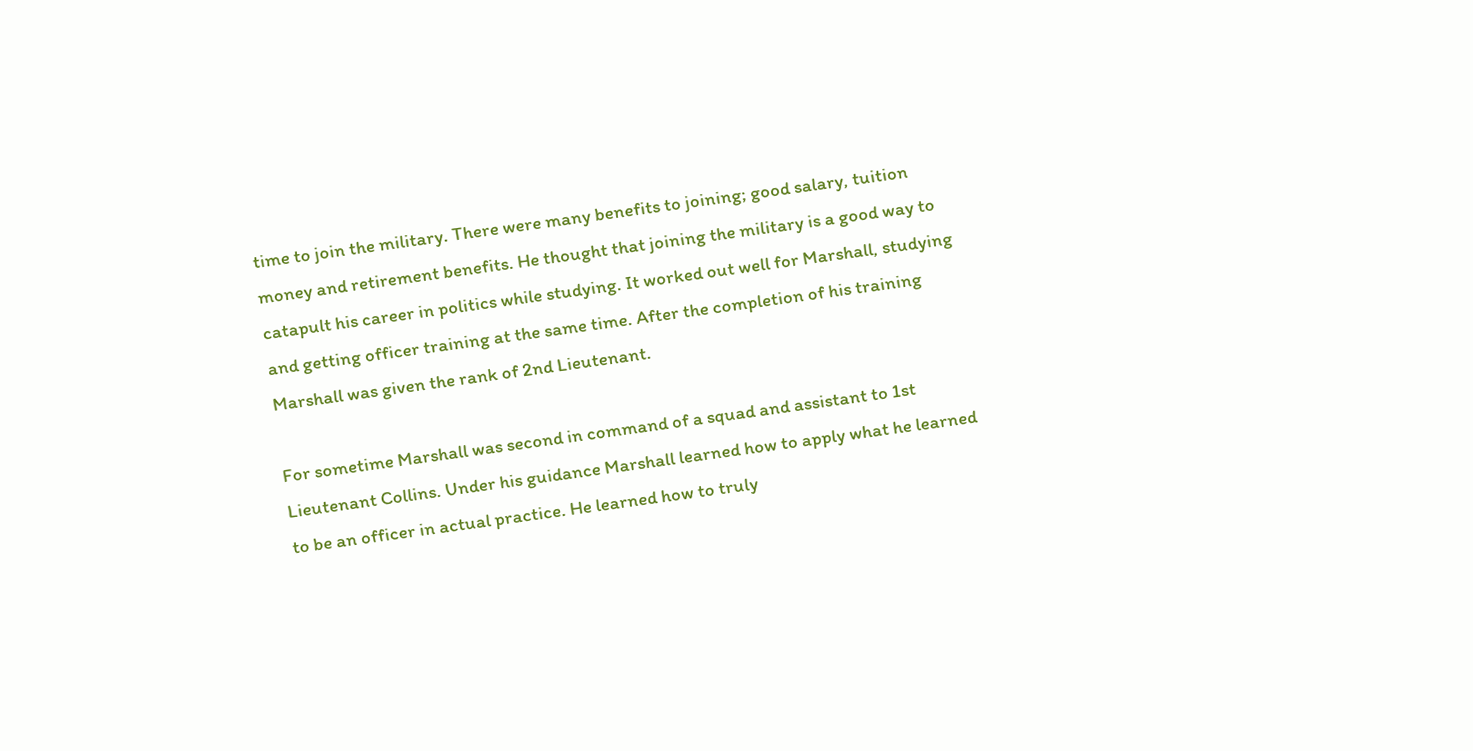time to join the military. There were many benefits to joining; good salary, tuition money and retirement benefits. He thought that joining the military is a good way to catapult his career in politics while studying. It worked out well for Marshall, studying and getting officer training at the same time. After the completion of his training Marshall was given the rank of 2nd Lieutenant.

For sometime Marshall was second in command of a squad and assistant to 1st Lieutenant Collins. Under his guidance Marshall learned how to apply what he learned to be an officer in actual practice. He learned how to truly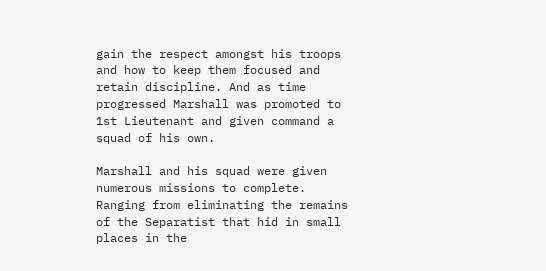gain the respect amongst his troops and how to keep them focused and retain discipline. And as time progressed Marshall was promoted to 1st Lieutenant and given command a squad of his own.

Marshall and his squad were given numerous missions to complete. Ranging from eliminating the remains of the Separatist that hid in small places in the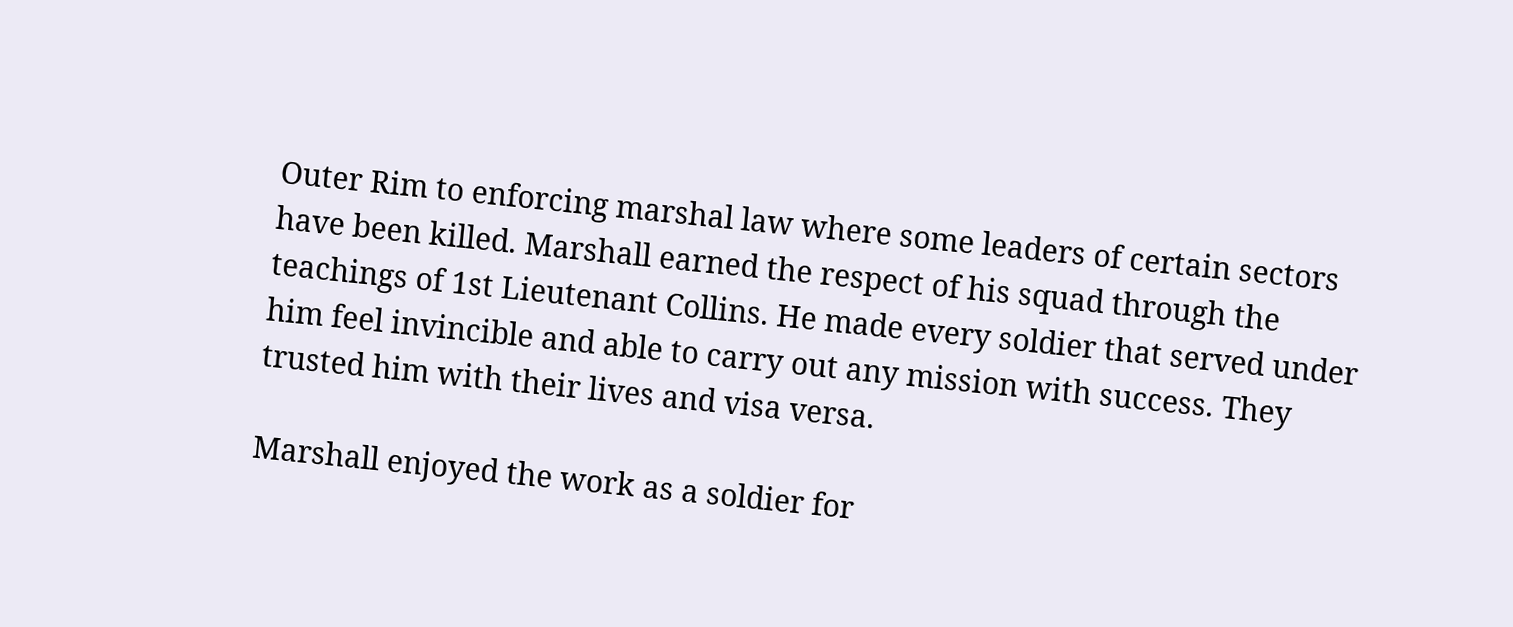Outer Rim to enforcing marshal law where some leaders of certain sectors have been killed. Marshall earned the respect of his squad through the teachings of 1st Lieutenant Collins. He made every soldier that served under him feel invincible and able to carry out any mission with success. They trusted him with their lives and visa versa.

Marshall enjoyed the work as a soldier for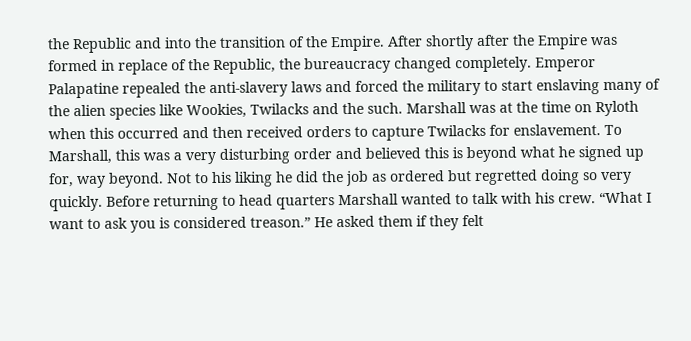the Republic and into the transition of the Empire. After shortly after the Empire was formed in replace of the Republic, the bureaucracy changed completely. Emperor Palapatine repealed the anti-slavery laws and forced the military to start enslaving many of the alien species like Wookies, Twilacks and the such. Marshall was at the time on Ryloth when this occurred and then received orders to capture Twilacks for enslavement. To Marshall, this was a very disturbing order and believed this is beyond what he signed up for, way beyond. Not to his liking he did the job as ordered but regretted doing so very quickly. Before returning to head quarters Marshall wanted to talk with his crew. “What I want to ask you is considered treason.” He asked them if they felt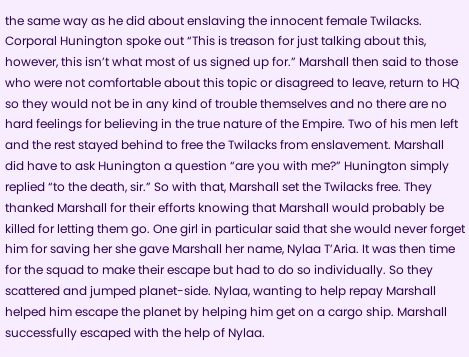the same way as he did about enslaving the innocent female Twilacks. Corporal Hunington spoke out “This is treason for just talking about this, however, this isn’t what most of us signed up for.” Marshall then said to those who were not comfortable about this topic or disagreed to leave, return to HQ so they would not be in any kind of trouble themselves and no there are no hard feelings for believing in the true nature of the Empire. Two of his men left and the rest stayed behind to free the Twilacks from enslavement. Marshall did have to ask Hunington a question “are you with me?” Hunington simply replied “to the death, sir.” So with that, Marshall set the Twilacks free. They thanked Marshall for their efforts knowing that Marshall would probably be killed for letting them go. One girl in particular said that she would never forget him for saving her she gave Marshall her name, Nylaa T’Aria. It was then time for the squad to make their escape but had to do so individually. So they scattered and jumped planet-side. Nylaa, wanting to help repay Marshall helped him escape the planet by helping him get on a cargo ship. Marshall successfully escaped with the help of Nylaa.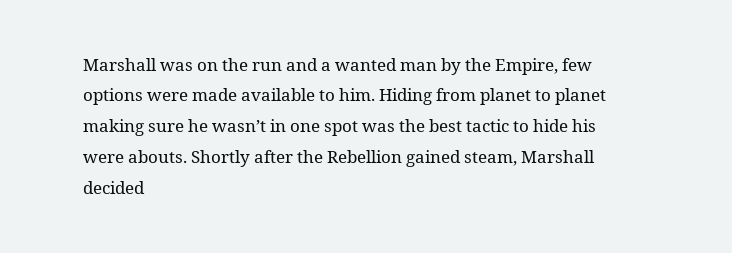Marshall was on the run and a wanted man by the Empire, few options were made available to him. Hiding from planet to planet making sure he wasn’t in one spot was the best tactic to hide his were abouts. Shortly after the Rebellion gained steam, Marshall decided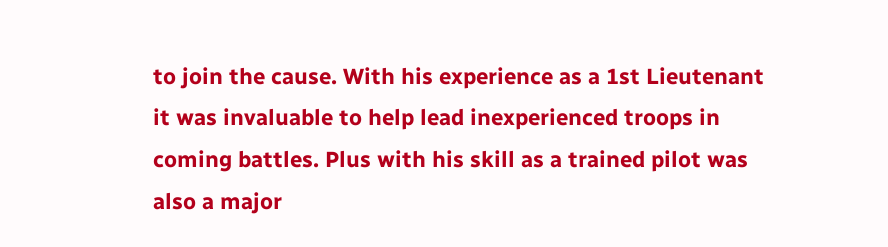to join the cause. With his experience as a 1st Lieutenant it was invaluable to help lead inexperienced troops in coming battles. Plus with his skill as a trained pilot was also a major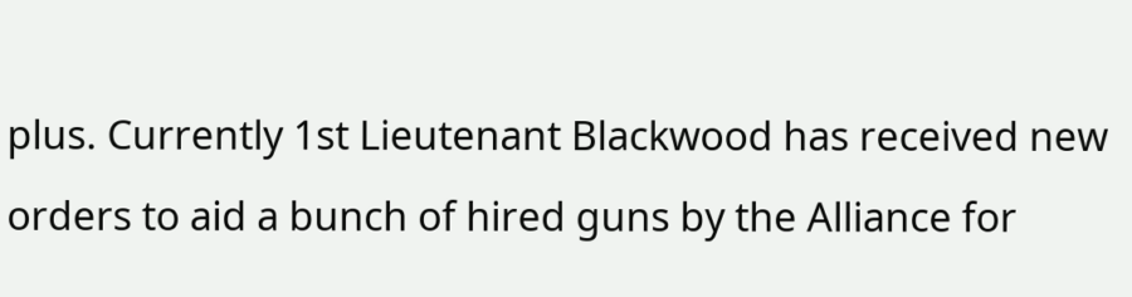plus. Currently 1st Lieutenant Blackwood has received new orders to aid a bunch of hired guns by the Alliance for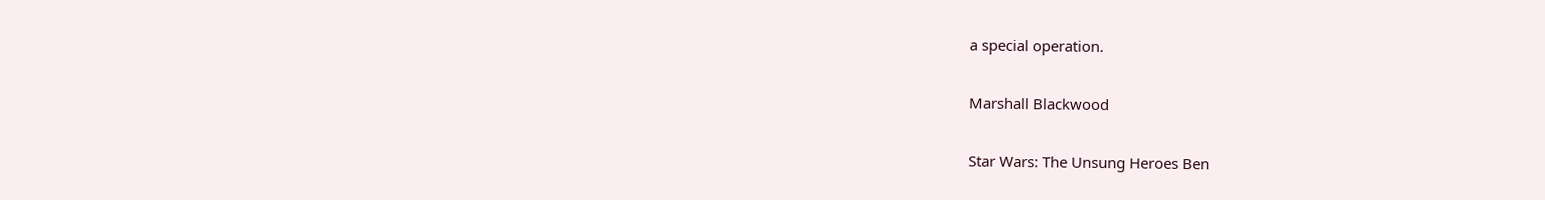a special operation.

Marshall Blackwood

Star Wars: The Unsung Heroes Ben